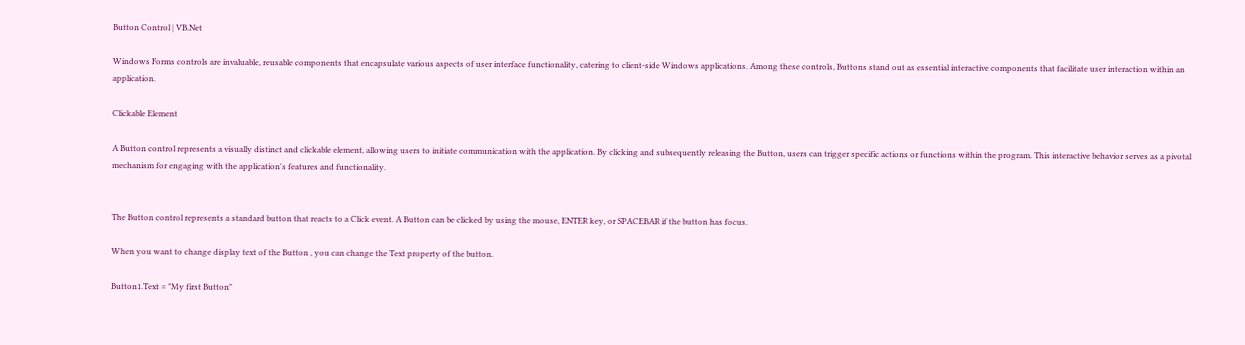Button Control | VB.Net

Windows Forms controls are invaluable, reusable components that encapsulate various aspects of user interface functionality, catering to client-side Windows applications. Among these controls, Buttons stand out as essential interactive components that facilitate user interaction within an application.

Clickable Element

A Button control represents a visually distinct and clickable element, allowing users to initiate communication with the application. By clicking and subsequently releasing the Button, users can trigger specific actions or functions within the program. This interactive behavior serves as a pivotal mechanism for engaging with the application's features and functionality.


The Button control represents a standard button that reacts to a Click event. A Button can be clicked by using the mouse, ENTER key, or SPACEBAR if the button has focus.

When you want to change display text of the Button , you can change the Text property of the button.

Button1.Text = "My first Button"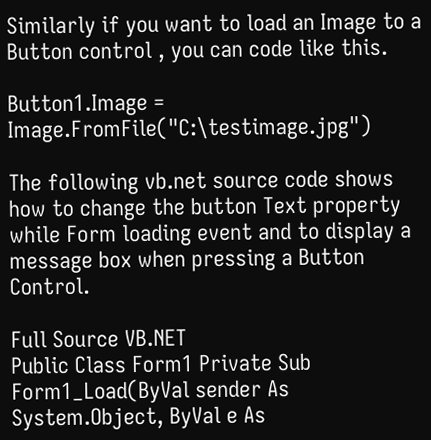Similarly if you want to load an Image to a Button control , you can code like this.

Button1.Image = Image.FromFile("C:\testimage.jpg")

The following vb.net source code shows how to change the button Text property while Form loading event and to display a message box when pressing a Button Control.

Full Source VB.NET
Public Class Form1 Private Sub Form1_Load(ByVal sender As System.Object, ByVal e As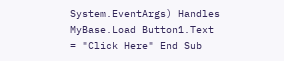System.EventArgs) Handles MyBase.Load Button1.Text = "Click Here" End Sub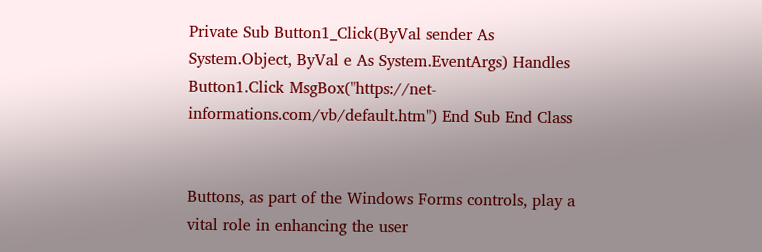Private Sub Button1_Click(ByVal sender As System.Object, ByVal e As System.EventArgs) Handles Button1.Click MsgBox("https://net-informations.com/vb/default.htm") End Sub End Class


Buttons, as part of the Windows Forms controls, play a vital role in enhancing the user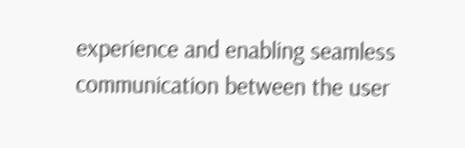experience and enabling seamless communication between the user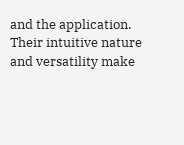and the application. Their intuitive nature and versatility make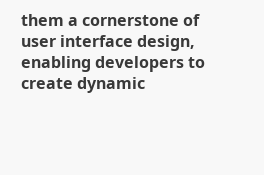them a cornerstone of user interface design, enabling developers to create dynamic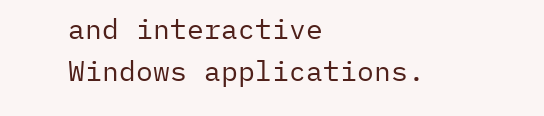and interactive Windows applications.